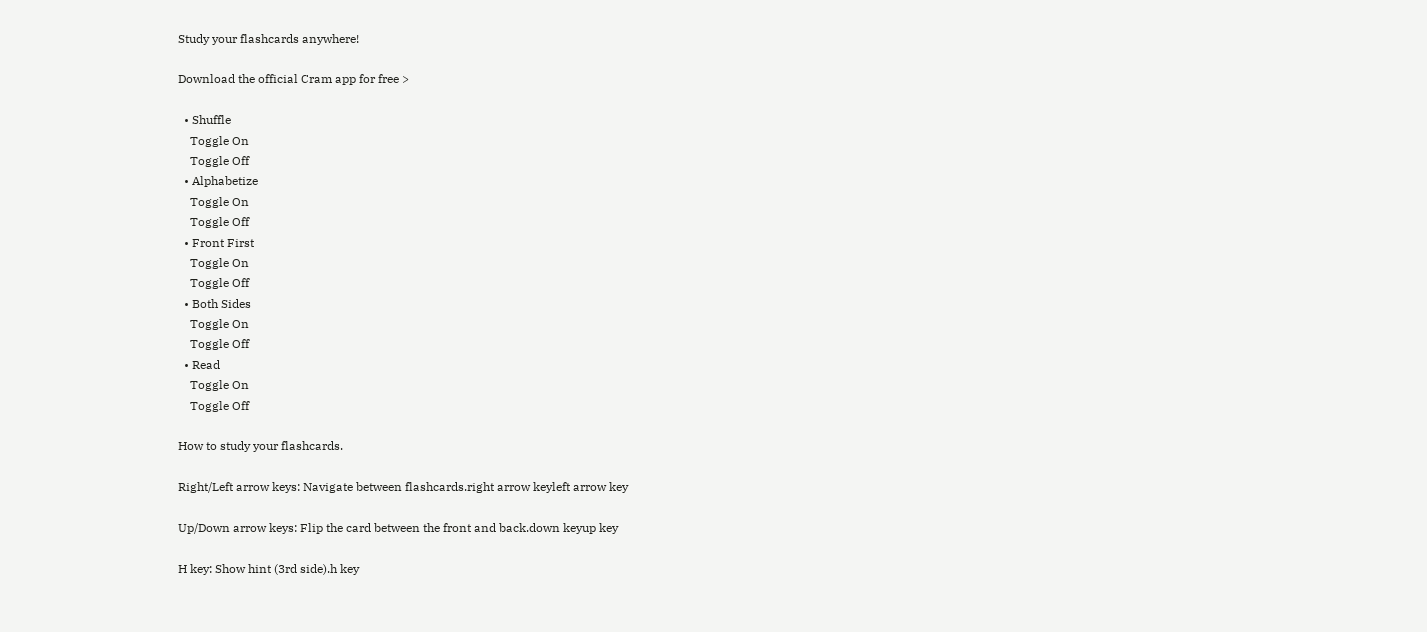Study your flashcards anywhere!

Download the official Cram app for free >

  • Shuffle
    Toggle On
    Toggle Off
  • Alphabetize
    Toggle On
    Toggle Off
  • Front First
    Toggle On
    Toggle Off
  • Both Sides
    Toggle On
    Toggle Off
  • Read
    Toggle On
    Toggle Off

How to study your flashcards.

Right/Left arrow keys: Navigate between flashcards.right arrow keyleft arrow key

Up/Down arrow keys: Flip the card between the front and back.down keyup key

H key: Show hint (3rd side).h key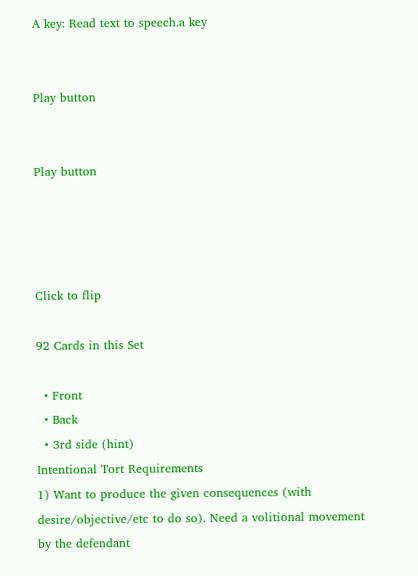A key: Read text to speech.a key


Play button


Play button




Click to flip

92 Cards in this Set

  • Front
  • Back
  • 3rd side (hint)
Intentional Tort Requirements
1) Want to produce the given consequences (with desire/objective/etc to do so). Need a volitional movement by the defendant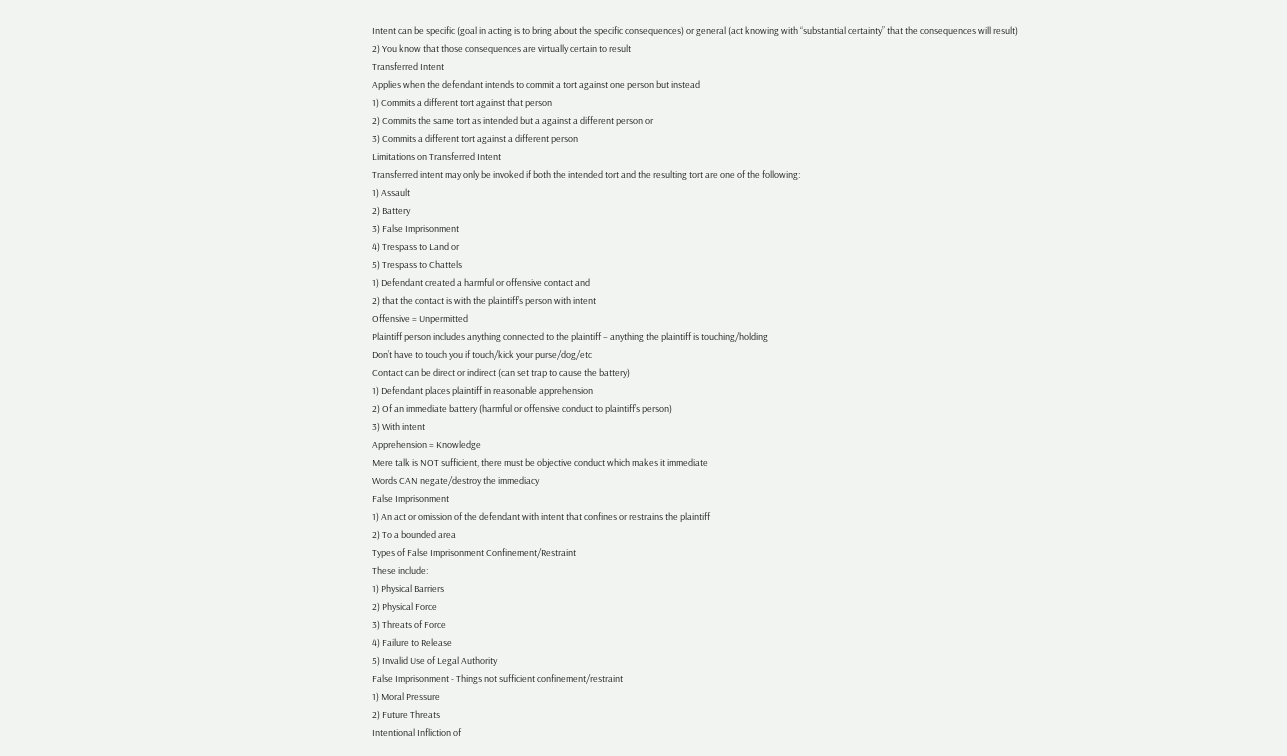Intent can be specific (goal in acting is to bring about the specific consequences) or general (act knowing with “substantial certainty” that the consequences will result)
2) You know that those consequences are virtually certain to result
Transferred Intent
Applies when the defendant intends to commit a tort against one person but instead
1) Commits a different tort against that person
2) Commits the same tort as intended but a against a different person or
3) Commits a different tort against a different person
Limitations on Transferred Intent
Transferred intent may only be invoked if both the intended tort and the resulting tort are one of the following:
1) Assault
2) Battery
3) False Imprisonment
4) Trespass to Land or
5) Trespass to Chattels
1) Defendant created a harmful or offensive contact and
2) that the contact is with the plaintiff’s person with intent
Offensive = Unpermitted
Plaintiff person includes anything connected to the plaintiff – anything the plaintiff is touching/holding
Don’t have to touch you if touch/kick your purse/dog/etc
Contact can be direct or indirect (can set trap to cause the battery)
1) Defendant places plaintiff in reasonable apprehension
2) Of an immediate battery (harmful or offensive conduct to plaintiff’s person)
3) With intent
Apprehension = Knowledge
Mere talk is NOT sufficient, there must be objective conduct which makes it immediate
Words CAN negate/destroy the immediacy
False Imprisonment
1) An act or omission of the defendant with intent that confines or restrains the plaintiff
2) To a bounded area
Types of False Imprisonment Confinement/Restraint
These include:
1) Physical Barriers
2) Physical Force
3) Threats of Force
4) Failure to Release
5) Invalid Use of Legal Authority
False Imprisonment - Things not sufficient confinement/restraint
1) Moral Pressure
2) Future Threats
Intentional Infliction of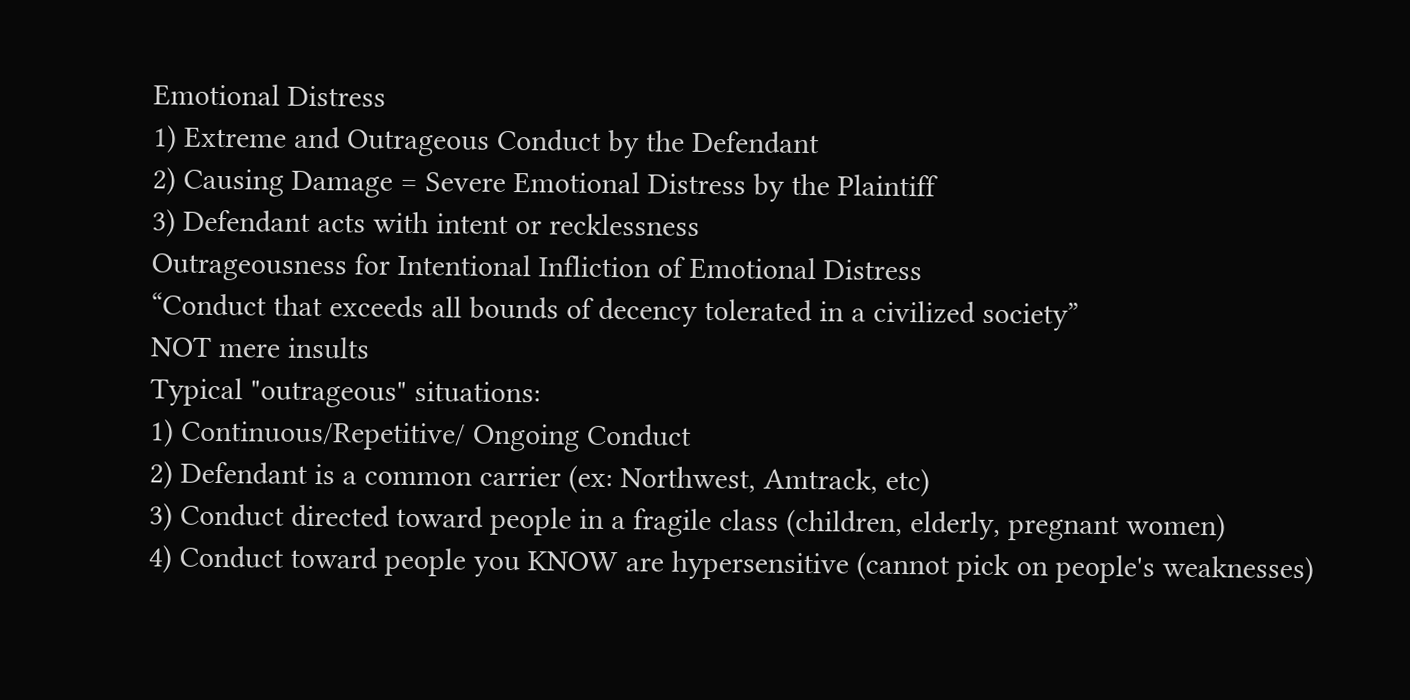Emotional Distress
1) Extreme and Outrageous Conduct by the Defendant
2) Causing Damage = Severe Emotional Distress by the Plaintiff
3) Defendant acts with intent or recklessness
Outrageousness for Intentional Infliction of Emotional Distress
“Conduct that exceeds all bounds of decency tolerated in a civilized society”
NOT mere insults
Typical "outrageous" situations:
1) Continuous/Repetitive/ Ongoing Conduct
2) Defendant is a common carrier (ex: Northwest, Amtrack, etc)
3) Conduct directed toward people in a fragile class (children, elderly, pregnant women)
4) Conduct toward people you KNOW are hypersensitive (cannot pick on people's weaknesses)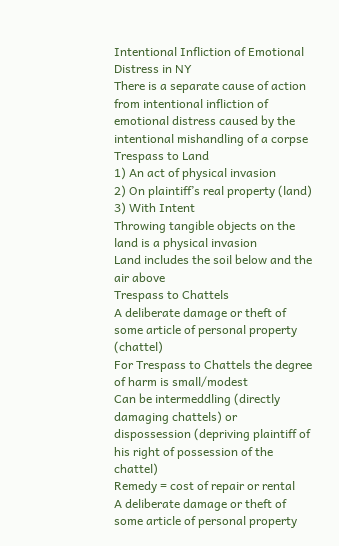Intentional Infliction of Emotional Distress in NY
There is a separate cause of action from intentional infliction of emotional distress caused by the intentional mishandling of a corpse
Trespass to Land
1) An act of physical invasion
2) On plaintiff’s real property (land)
3) With Intent
Throwing tangible objects on the land is a physical invasion
Land includes the soil below and the air above
Trespass to Chattels
A deliberate damage or theft of some article of personal property (chattel)
For Trespass to Chattels the degree of harm is small/modest
Can be intermeddling (directly damaging chattels) or dispossession (depriving plaintiff of his right of possession of the chattel)
Remedy = cost of repair or rental
A deliberate damage or theft of some article of personal property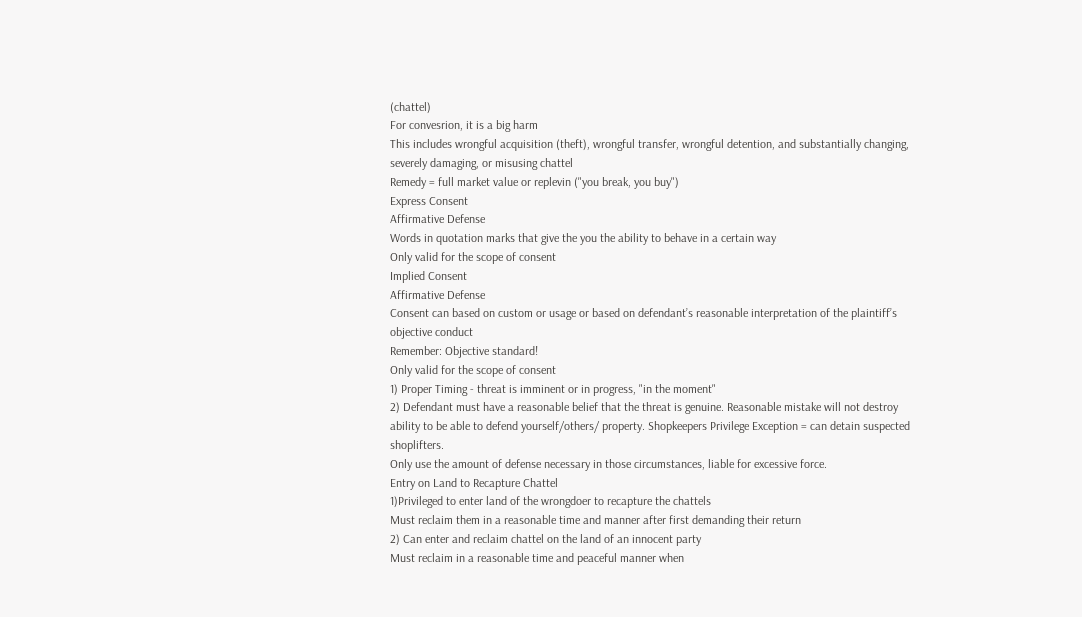(chattel)
For convesrion, it is a big harm
This includes wrongful acquisition (theft), wrongful transfer, wrongful detention, and substantially changing, severely damaging, or misusing chattel
Remedy = full market value or replevin ("you break, you buy")
Express Consent
Affirmative Defense
Words in quotation marks that give the you the ability to behave in a certain way
Only valid for the scope of consent
Implied Consent
Affirmative Defense
Consent can based on custom or usage or based on defendant’s reasonable interpretation of the plaintiff’s objective conduct
Remember: Objective standard!
Only valid for the scope of consent
1) Proper Timing - threat is imminent or in progress, "in the moment"
2) Defendant must have a reasonable belief that the threat is genuine. Reasonable mistake will not destroy ability to be able to defend yourself/others/ property. Shopkeepers Privilege Exception = can detain suspected shoplifters.
Only use the amount of defense necessary in those circumstances, liable for excessive force.
Entry on Land to Recapture Chattel
1)Privileged to enter land of the wrongdoer to recapture the chattels
Must reclaim them in a reasonable time and manner after first demanding their return
2) Can enter and reclaim chattel on the land of an innocent party
Must reclaim in a reasonable time and peaceful manner when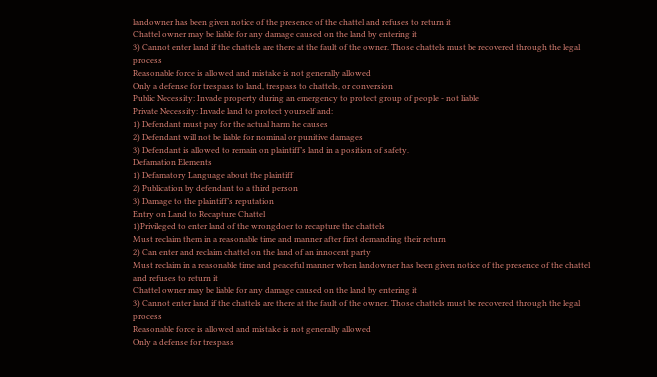landowner has been given notice of the presence of the chattel and refuses to return it
Chattel owner may be liable for any damage caused on the land by entering it
3) Cannot enter land if the chattels are there at the fault of the owner. Those chattels must be recovered through the legal process
Reasonable force is allowed and mistake is not generally allowed
Only a defense for trespass to land, trespass to chattels, or conversion
Public Necessity: Invade property during an emergency to protect group of people - not liable
Private Necessity: Invade land to protect yourself and:
1) Defendant must pay for the actual harm he causes
2) Defendant will not be liable for nominal or punitive damages
3) Defendant is allowed to remain on plaintiff’s land in a position of safety.
Defamation Elements
1) Defamatory Language about the plaintiff
2) Publication by defendant to a third person
3) Damage to the plaintiff’s reputation
Entry on Land to Recapture Chattel
1)Privileged to enter land of the wrongdoer to recapture the chattels
Must reclaim them in a reasonable time and manner after first demanding their return
2) Can enter and reclaim chattel on the land of an innocent party
Must reclaim in a reasonable time and peaceful manner when landowner has been given notice of the presence of the chattel and refuses to return it
Chattel owner may be liable for any damage caused on the land by entering it
3) Cannot enter land if the chattels are there at the fault of the owner. Those chattels must be recovered through the legal process
Reasonable force is allowed and mistake is not generally allowed
Only a defense for trespass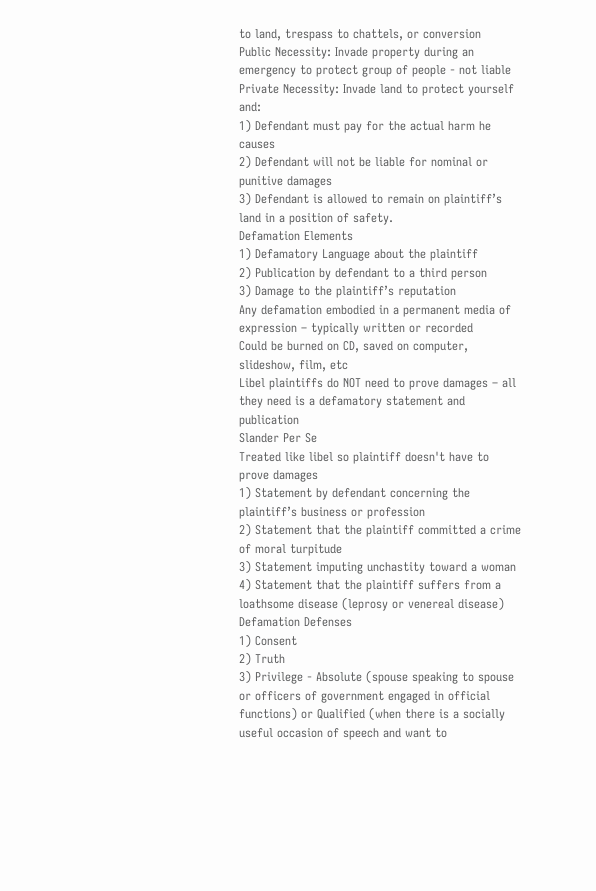to land, trespass to chattels, or conversion
Public Necessity: Invade property during an emergency to protect group of people - not liable
Private Necessity: Invade land to protect yourself and:
1) Defendant must pay for the actual harm he causes
2) Defendant will not be liable for nominal or punitive damages
3) Defendant is allowed to remain on plaintiff’s land in a position of safety.
Defamation Elements
1) Defamatory Language about the plaintiff
2) Publication by defendant to a third person
3) Damage to the plaintiff’s reputation
Any defamation embodied in a permanent media of expression – typically written or recorded
Could be burned on CD, saved on computer, slideshow, film, etc
Libel plaintiffs do NOT need to prove damages – all they need is a defamatory statement and publication
Slander Per Se
Treated like libel so plaintiff doesn't have to prove damages
1) Statement by defendant concerning the plaintiff’s business or profession
2) Statement that the plaintiff committed a crime of moral turpitude
3) Statement imputing unchastity toward a woman
4) Statement that the plaintiff suffers from a loathsome disease (leprosy or venereal disease)
Defamation Defenses
1) Consent
2) Truth
3) Privilege - Absolute (spouse speaking to spouse or officers of government engaged in official functions) or Qualified (when there is a socially useful occasion of speech and want to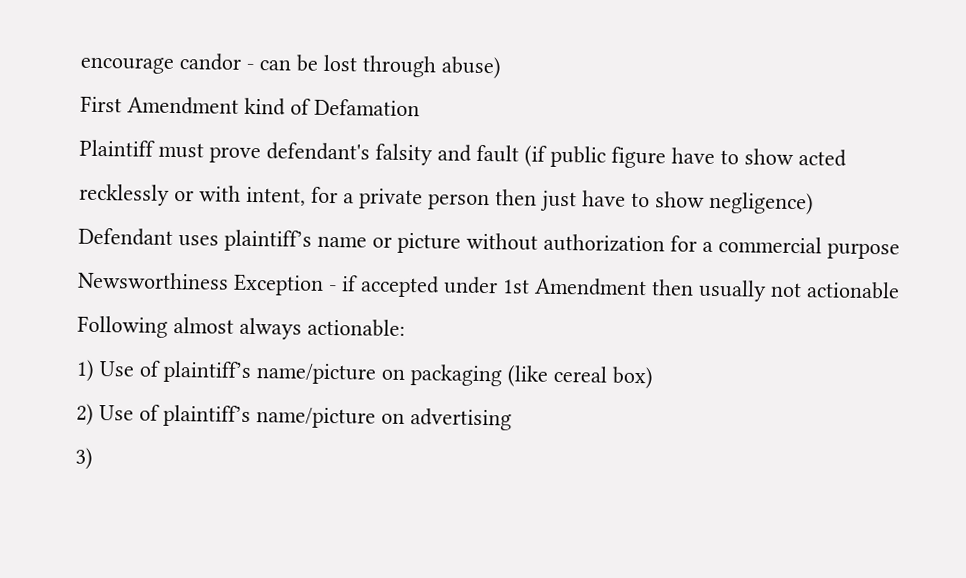encourage candor - can be lost through abuse)
First Amendment kind of Defamation
Plaintiff must prove defendant's falsity and fault (if public figure have to show acted recklessly or with intent, for a private person then just have to show negligence)
Defendant uses plaintiff’s name or picture without authorization for a commercial purpose
Newsworthiness Exception - if accepted under 1st Amendment then usually not actionable
Following almost always actionable:
1) Use of plaintiff’s name/picture on packaging (like cereal box)
2) Use of plaintiff’s name/picture on advertising
3)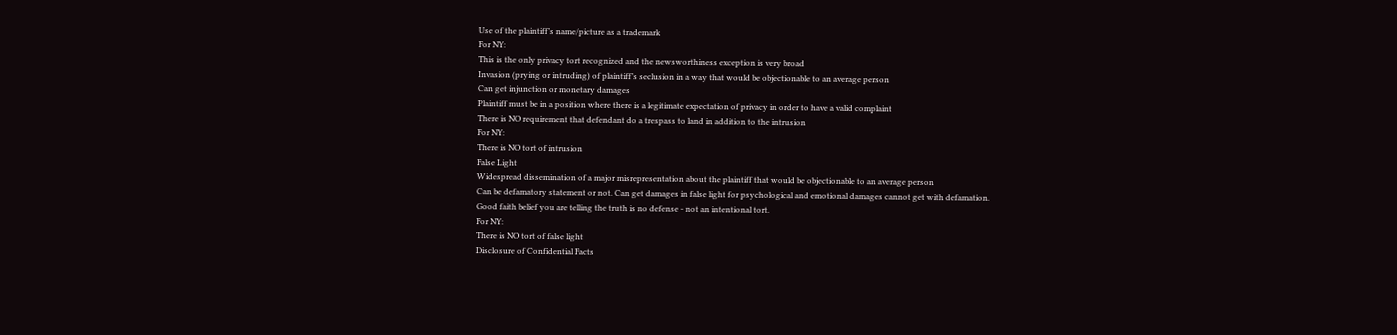Use of the plaintiff’s name/picture as a trademark
For NY:
This is the only privacy tort recognized and the newsworthiness exception is very broad
Invasion (prying or intruding) of plaintiff’s seclusion in a way that would be objectionable to an average person
Can get injunction or monetary damages
Plaintiff must be in a position where there is a legitimate expectation of privacy in order to have a valid complaint
There is NO requirement that defendant do a trespass to land in addition to the intrusion
For NY:
There is NO tort of intrusion
False Light
Widespread dissemination of a major misrepresentation about the plaintiff that would be objectionable to an average person
Can be defamatory statement or not. Can get damages in false light for psychological and emotional damages cannot get with defamation.
Good faith belief you are telling the truth is no defense - not an intentional tort.
For NY:
There is NO tort of false light
Disclosure of Confidential Facts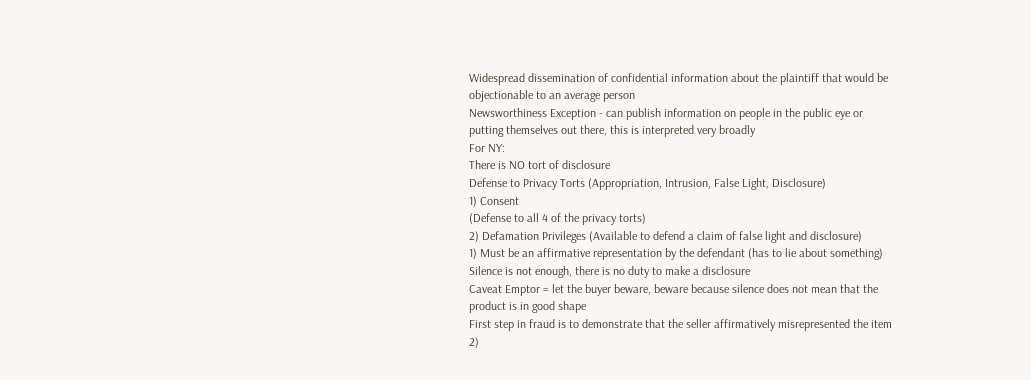Widespread dissemination of confidential information about the plaintiff that would be objectionable to an average person
Newsworthiness Exception - can publish information on people in the public eye or putting themselves out there, this is interpreted very broadly
For NY:
There is NO tort of disclosure
Defense to Privacy Torts (Appropriation, Intrusion, False Light, Disclosure)
1) Consent
(Defense to all 4 of the privacy torts)
2) Defamation Privileges (Available to defend a claim of false light and disclosure)
1) Must be an affirmative representation by the defendant (has to lie about something)
Silence is not enough, there is no duty to make a disclosure
Caveat Emptor = let the buyer beware, beware because silence does not mean that the product is in good shape
First step in fraud is to demonstrate that the seller affirmatively misrepresented the item
2)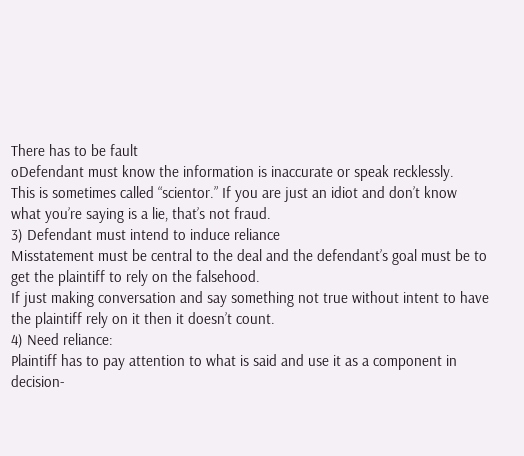There has to be fault
oDefendant must know the information is inaccurate or speak recklessly.
This is sometimes called “scientor.” If you are just an idiot and don’t know what you’re saying is a lie, that’s not fraud.
3) Defendant must intend to induce reliance
Misstatement must be central to the deal and the defendant’s goal must be to get the plaintiff to rely on the falsehood.
If just making conversation and say something not true without intent to have the plaintiff rely on it then it doesn’t count.
4) Need reliance:
Plaintiff has to pay attention to what is said and use it as a component in decision-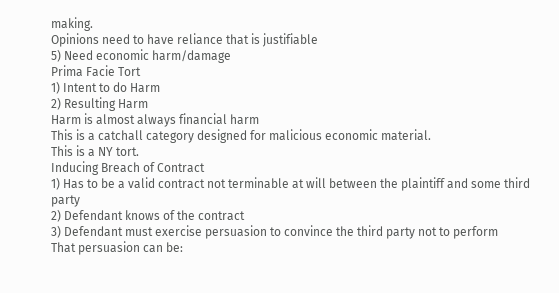making.
Opinions need to have reliance that is justifiable
5) Need economic harm/damage
Prima Facie Tort
1) Intent to do Harm
2) Resulting Harm
Harm is almost always financial harm
This is a catchall category designed for malicious economic material.
This is a NY tort.
Inducing Breach of Contract
1) Has to be a valid contract not terminable at will between the plaintiff and some third party
2) Defendant knows of the contract
3) Defendant must exercise persuasion to convince the third party not to perform
That persuasion can be: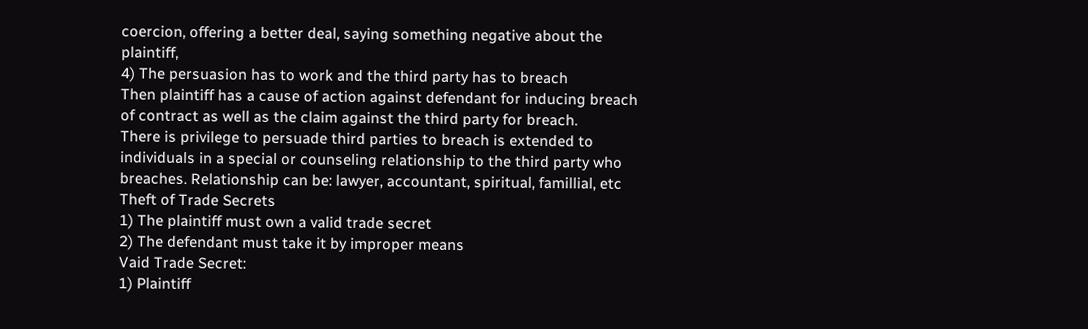coercion, offering a better deal, saying something negative about the plaintiff,
4) The persuasion has to work and the third party has to breach
Then plaintiff has a cause of action against defendant for inducing breach of contract as well as the claim against the third party for breach.
There is privilege to persuade third parties to breach is extended to individuals in a special or counseling relationship to the third party who breaches. Relationship can be: lawyer, accountant, spiritual, famillial, etc
Theft of Trade Secrets
1) The plaintiff must own a valid trade secret
2) The defendant must take it by improper means
Vaid Trade Secret:
1) Plaintiff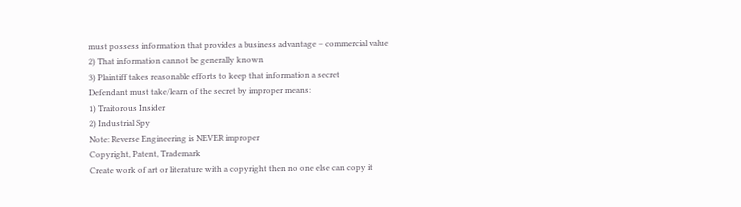must possess information that provides a business advantage – commercial value
2) That information cannot be generally known
3) Plaintiff takes reasonable efforts to keep that information a secret
Defendant must take/learn of the secret by improper means:
1) Traitorous Insider
2) Industrial Spy
Note: Reverse Engineering is NEVER improper
Copyright, Patent, Trademark
Create work of art or literature with a copyright then no one else can copy it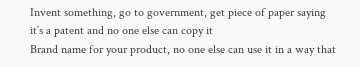Invent something, go to government, get piece of paper saying it’s a patent and no one else can copy it
Brand name for your product, no one else can use it in a way that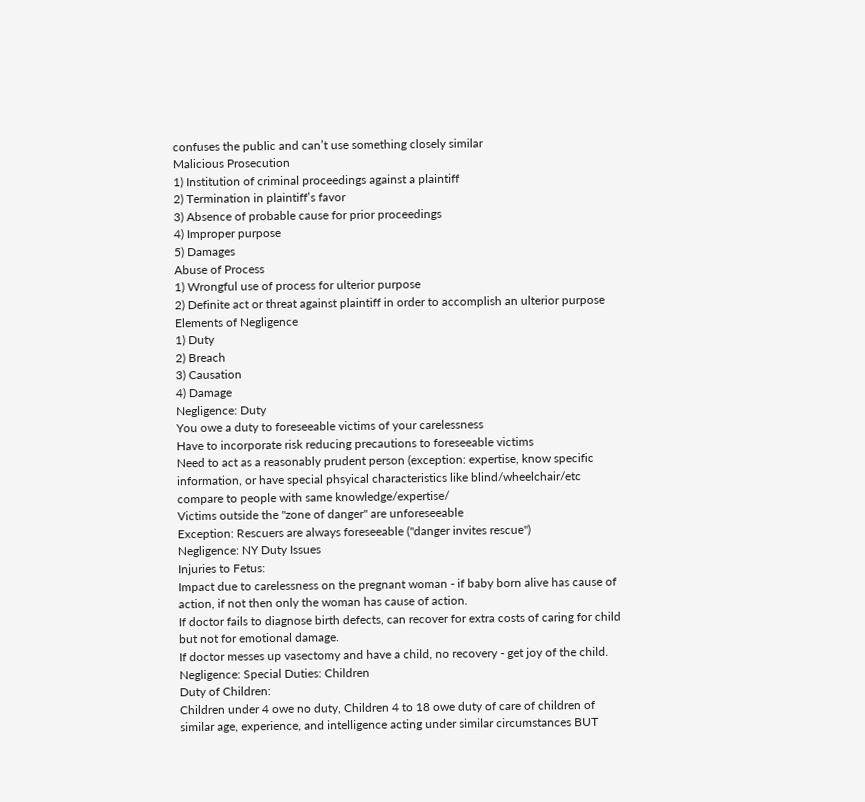confuses the public and can’t use something closely similar
Malicious Prosecution
1) Institution of criminal proceedings against a plaintiff
2) Termination in plaintiff’s favor
3) Absence of probable cause for prior proceedings
4) Improper purpose
5) Damages
Abuse of Process
1) Wrongful use of process for ulterior purpose
2) Definite act or threat against plaintiff in order to accomplish an ulterior purpose
Elements of Negligence
1) Duty
2) Breach
3) Causation
4) Damage
Negligence: Duty
You owe a duty to foreseeable victims of your carelessness
Have to incorporate risk reducing precautions to foreseeable victims
Need to act as a reasonably prudent person (exception: expertise, know specific information, or have special phsyical characteristics like blind/wheelchair/etc compare to people with same knowledge/expertise/
Victims outside the "zone of danger" are unforeseeable
Exception: Rescuers are always foreseeable ("danger invites rescue")
Negligence: NY Duty Issues
Injuries to Fetus:
Impact due to carelessness on the pregnant woman - if baby born alive has cause of action, if not then only the woman has cause of action.
If doctor fails to diagnose birth defects, can recover for extra costs of caring for child but not for emotional damage.
If doctor messes up vasectomy and have a child, no recovery - get joy of the child.
Negligence: Special Duties: Children
Duty of Children:
Children under 4 owe no duty, Children 4 to 18 owe duty of care of children of similar age, experience, and intelligence acting under similar circumstances BUT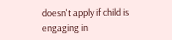doesn't apply if child is engaging in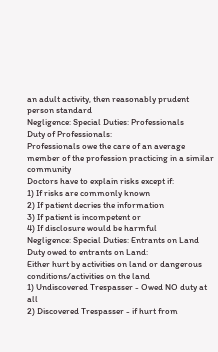an adult activity, then reasonably prudent person standard
Negligence: Special Duties: Professionals
Duty of Professionals:
Professionals owe the care of an average member of the profession practicing in a similar community
Doctors have to explain risks except if:
1) If risks are commonly known
2) If patient decries the information
3) If patient is incompetent or
4) If disclosure would be harmful
Negligence: Special Duties: Entrants on Land
Duty owed to entrants on Land:
Either hurt by activities on land or dangerous conditions/activities on the land
1) Undiscovered Trespasser - Owed NO duty at all
2) Discovered Trespasser - if hurt from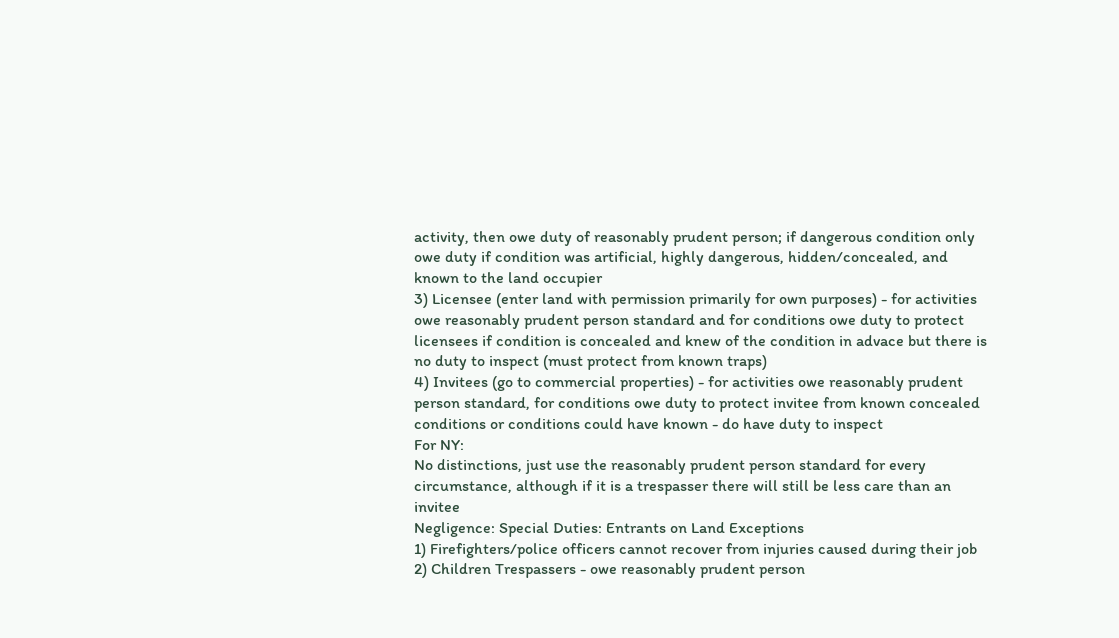activity, then owe duty of reasonably prudent person; if dangerous condition only owe duty if condition was artificial, highly dangerous, hidden/concealed, and known to the land occupier
3) Licensee (enter land with permission primarily for own purposes) - for activities owe reasonably prudent person standard and for conditions owe duty to protect licensees if condition is concealed and knew of the condition in advace but there is no duty to inspect (must protect from known traps)
4) Invitees (go to commercial properties) - for activities owe reasonably prudent person standard, for conditions owe duty to protect invitee from known concealed conditions or conditions could have known - do have duty to inspect
For NY:
No distinctions, just use the reasonably prudent person standard for every circumstance, although if it is a trespasser there will still be less care than an invitee
Negligence: Special Duties: Entrants on Land Exceptions
1) Firefighters/police officers cannot recover from injuries caused during their job
2) Children Trespassers - owe reasonably prudent person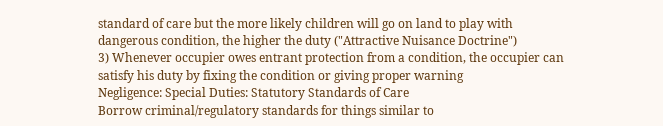standard of care but the more likely children will go on land to play with dangerous condition, the higher the duty ("Attractive Nuisance Doctrine")
3) Whenever occupier owes entrant protection from a condition, the occupier can satisfy his duty by fixing the condition or giving proper warning
Negligence: Special Duties: Statutory Standards of Care
Borrow criminal/regulatory standards for things similar to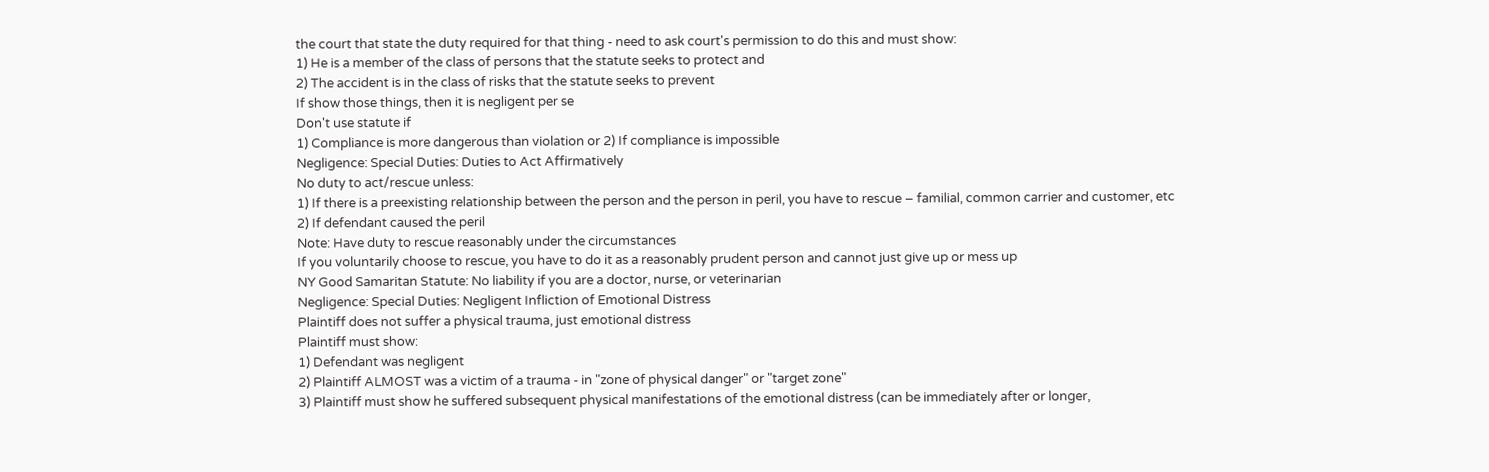the court that state the duty required for that thing - need to ask court's permission to do this and must show:
1) He is a member of the class of persons that the statute seeks to protect and
2) The accident is in the class of risks that the statute seeks to prevent
If show those things, then it is negligent per se
Don't use statute if
1) Compliance is more dangerous than violation or 2) If compliance is impossible
Negligence: Special Duties: Duties to Act Affirmatively
No duty to act/rescue unless:
1) If there is a preexisting relationship between the person and the person in peril, you have to rescue – familial, common carrier and customer, etc
2) If defendant caused the peril
Note: Have duty to rescue reasonably under the circumstances
If you voluntarily choose to rescue, you have to do it as a reasonably prudent person and cannot just give up or mess up
NY Good Samaritan Statute: No liability if you are a doctor, nurse, or veterinarian
Negligence: Special Duties: Negligent Infliction of Emotional Distress
Plaintiff does not suffer a physical trauma, just emotional distress
Plaintiff must show:
1) Defendant was negligent
2) Plaintiff ALMOST was a victim of a trauma - in "zone of physical danger" or "target zone"
3) Plaintiff must show he suffered subsequent physical manifestations of the emotional distress (can be immediately after or longer,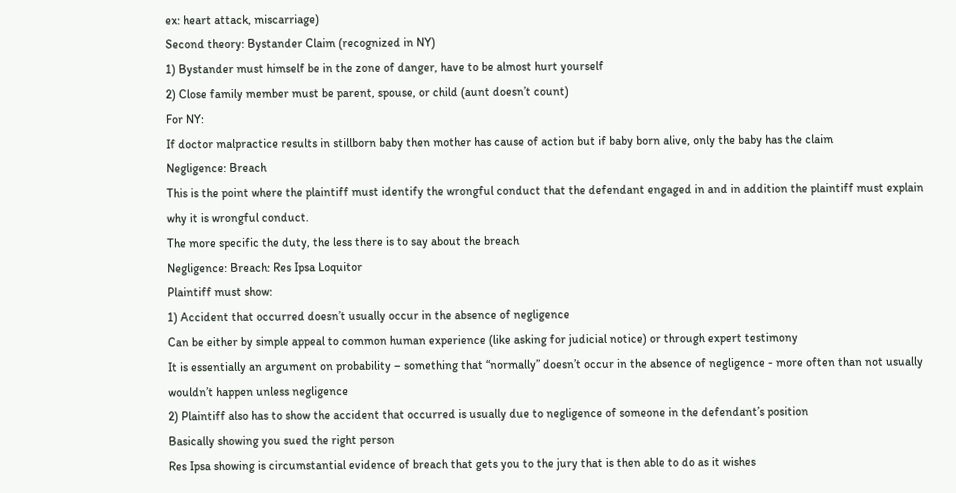ex: heart attack, miscarriage)
Second theory: Bystander Claim (recognized in NY)
1) Bystander must himself be in the zone of danger, have to be almost hurt yourself
2) Close family member must be parent, spouse, or child (aunt doesn’t count)
For NY:
If doctor malpractice results in stillborn baby then mother has cause of action but if baby born alive, only the baby has the claim
Negligence: Breach
This is the point where the plaintiff must identify the wrongful conduct that the defendant engaged in and in addition the plaintiff must explain why it is wrongful conduct.
The more specific the duty, the less there is to say about the breach
Negligence: Breach: Res Ipsa Loquitor
Plaintiff must show:
1) Accident that occurred doesn’t usually occur in the absence of negligence
Can be either by simple appeal to common human experience (like asking for judicial notice) or through expert testimony
It is essentially an argument on probability – something that “normally” doesn’t occur in the absence of negligence - more often than not usually wouldn’t happen unless negligence
2) Plaintiff also has to show the accident that occurred is usually due to negligence of someone in the defendant’s position
Basically showing you sued the right person
Res Ipsa showing is circumstantial evidence of breach that gets you to the jury that is then able to do as it wishes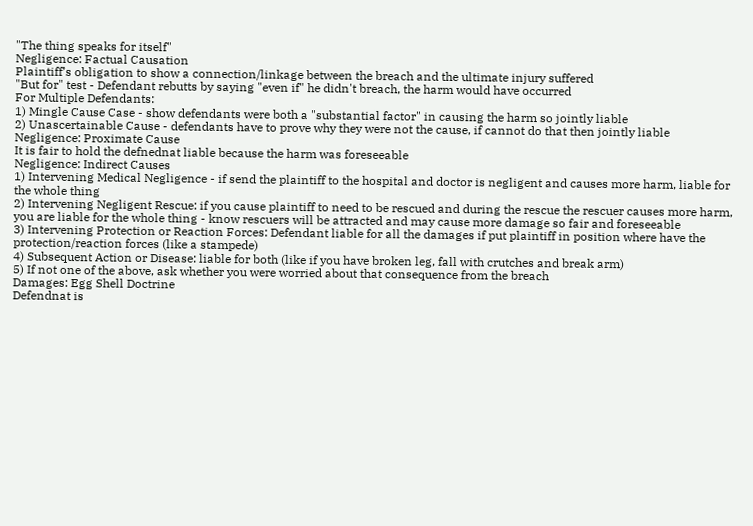"The thing speaks for itself"
Negligence: Factual Causation
Plaintiff’s obligation to show a connection/linkage between the breach and the ultimate injury suffered
"But for" test - Defendant rebutts by saying "even if" he didn't breach, the harm would have occurred
For Multiple Defendants:
1) Mingle Cause Case - show defendants were both a "substantial factor" in causing the harm so jointly liable
2) Unascertainable Cause - defendants have to prove why they were not the cause, if cannot do that then jointly liable
Negligence: Proximate Cause
It is fair to hold the defnednat liable because the harm was foreseeable
Negligence: Indirect Causes
1) Intervening Medical Negligence - if send the plaintiff to the hospital and doctor is negligent and causes more harm, liable for the whole thing
2) Intervening Negligent Rescue: if you cause plaintiff to need to be rescued and during the rescue the rescuer causes more harm, you are liable for the whole thing - know rescuers will be attracted and may cause more damage so fair and foreseeable
3) Intervening Protection or Reaction Forces: Defendant liable for all the damages if put plaintiff in position where have the protection/reaction forces (like a stampede)
4) Subsequent Action or Disease: liable for both (like if you have broken leg, fall with crutches and break arm)
5) If not one of the above, ask whether you were worried about that consequence from the breach
Damages: Egg Shell Doctrine
Defendnat is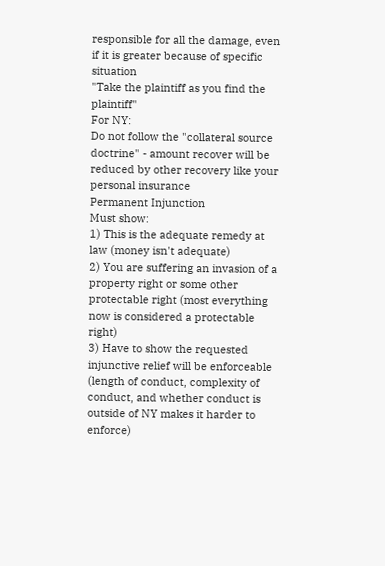responsible for all the damage, even if it is greater because of specific situation
"Take the plaintiff as you find the plaintiff"
For NY:
Do not follow the "collateral source doctrine" - amount recover will be reduced by other recovery like your personal insurance
Permanent Injunction
Must show:
1) This is the adequate remedy at law (money isn't adequate)
2) You are suffering an invasion of a property right or some other protectable right (most everything now is considered a protectable right)
3) Have to show the requested injunctive relief will be enforceable (length of conduct, complexity of conduct, and whether conduct is outside of NY makes it harder to enforce)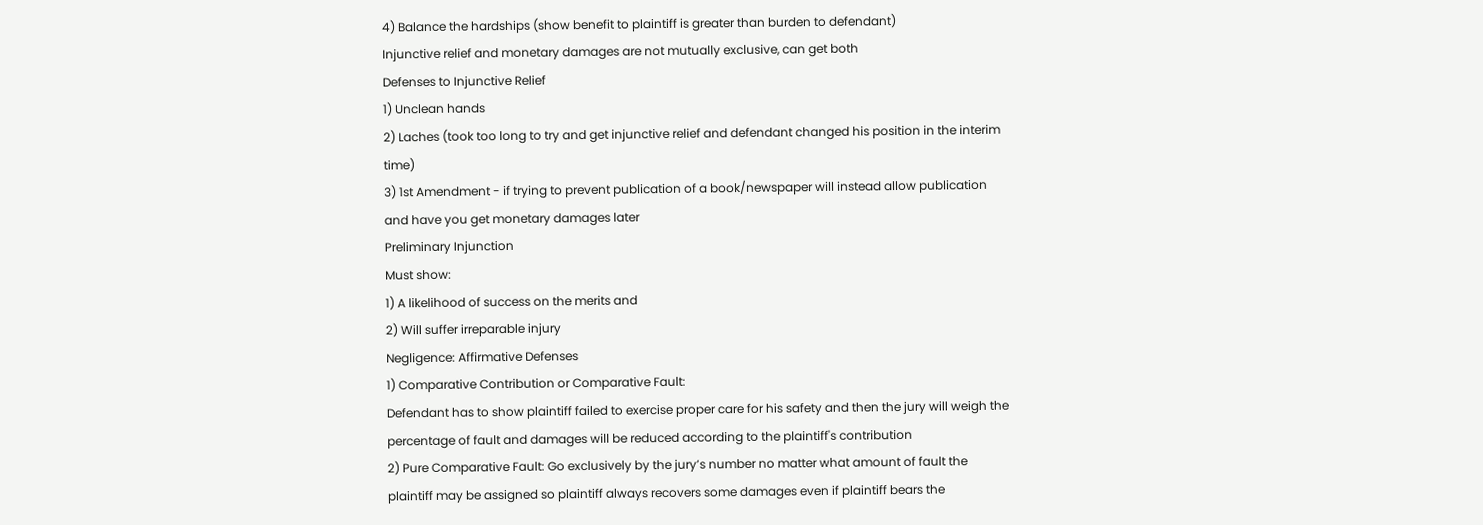4) Balance the hardships (show benefit to plaintiff is greater than burden to defendant)
Injunctive relief and monetary damages are not mutually exclusive, can get both
Defenses to Injunctive Relief
1) Unclean hands
2) Laches (took too long to try and get injunctive relief and defendant changed his position in the interim time)
3) 1st Amendment - if trying to prevent publication of a book/newspaper will instead allow publication and have you get monetary damages later
Preliminary Injunction
Must show:
1) A likelihood of success on the merits and
2) Will suffer irreparable injury
Negligence: Affirmative Defenses
1) Comparative Contribution or Comparative Fault:
Defendant has to show plaintiff failed to exercise proper care for his safety and then the jury will weigh the percentage of fault and damages will be reduced according to the plaintiff's contribution
2) Pure Comparative Fault: Go exclusively by the jury’s number no matter what amount of fault the plaintiff may be assigned so plaintiff always recovers some damages even if plaintiff bears the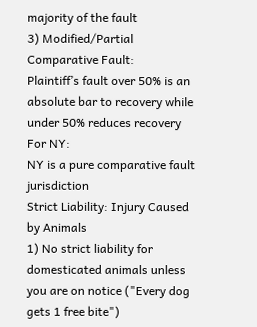majority of the fault
3) Modified/Partial Comparative Fault:
Plaintiff’s fault over 50% is an absolute bar to recovery while under 50% reduces recovery
For NY:
NY is a pure comparative fault jurisdiction
Strict Liability: Injury Caused by Animals
1) No strict liability for domesticated animals unless you are on notice ("Every dog gets 1 free bite")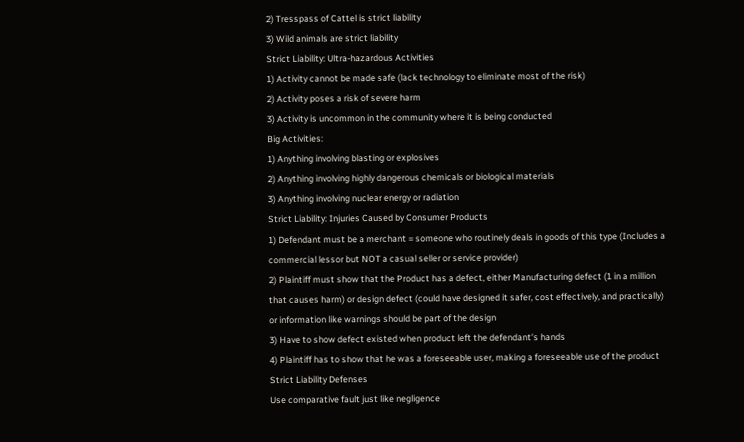2) Tresspass of Cattel is strict liability
3) Wild animals are strict liability
Strict Liability: Ultra-hazardous Activities
1) Activity cannot be made safe (lack technology to eliminate most of the risk)
2) Activity poses a risk of severe harm
3) Activity is uncommon in the community where it is being conducted
Big Activities:
1) Anything involving blasting or explosives
2) Anything involving highly dangerous chemicals or biological materials
3) Anything involving nuclear energy or radiation
Strict Liability: Injuries Caused by Consumer Products
1) Defendant must be a merchant = someone who routinely deals in goods of this type (Includes a commercial lessor but NOT a casual seller or service provider)
2) Plaintiff must show that the Product has a defect, either Manufacturing defect (1 in a million that causes harm) or design defect (could have designed it safer, cost effectively, and practically) or information like warnings should be part of the design
3) Have to show defect existed when product left the defendant's hands
4) Plaintiff has to show that he was a foreseeable user, making a foreseeable use of the product
Strict Liability Defenses
Use comparative fault just like negligence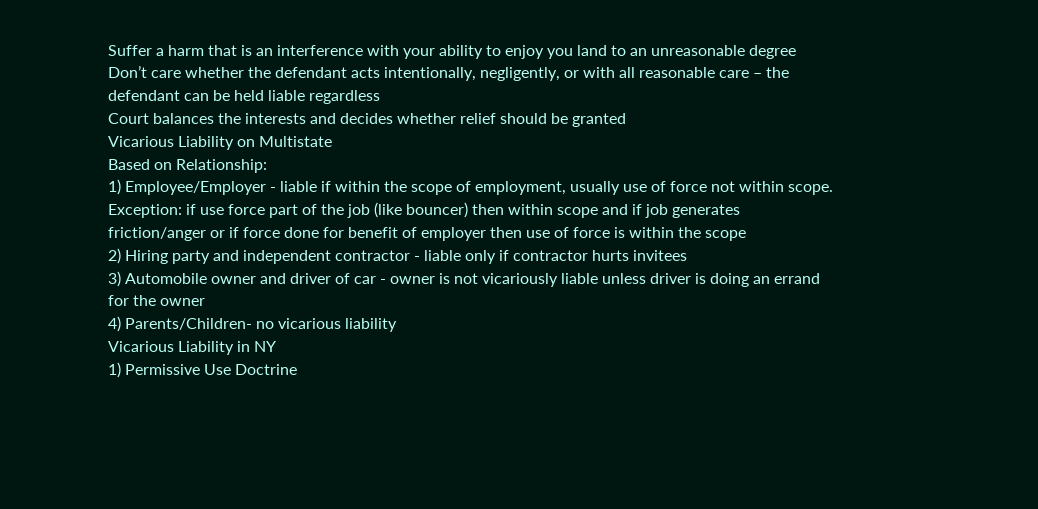Suffer a harm that is an interference with your ability to enjoy you land to an unreasonable degree
Don’t care whether the defendant acts intentionally, negligently, or with all reasonable care – the defendant can be held liable regardless
Court balances the interests and decides whether relief should be granted
Vicarious Liability on Multistate
Based on Relationship:
1) Employee/Employer - liable if within the scope of employment, usually use of force not within scope. Exception: if use force part of the job (like bouncer) then within scope and if job generates friction/anger or if force done for benefit of employer then use of force is within the scope
2) Hiring party and independent contractor - liable only if contractor hurts invitees
3) Automobile owner and driver of car - owner is not vicariously liable unless driver is doing an errand for the owner
4) Parents/Children- no vicarious liability
Vicarious Liability in NY
1) Permissive Use Doctrine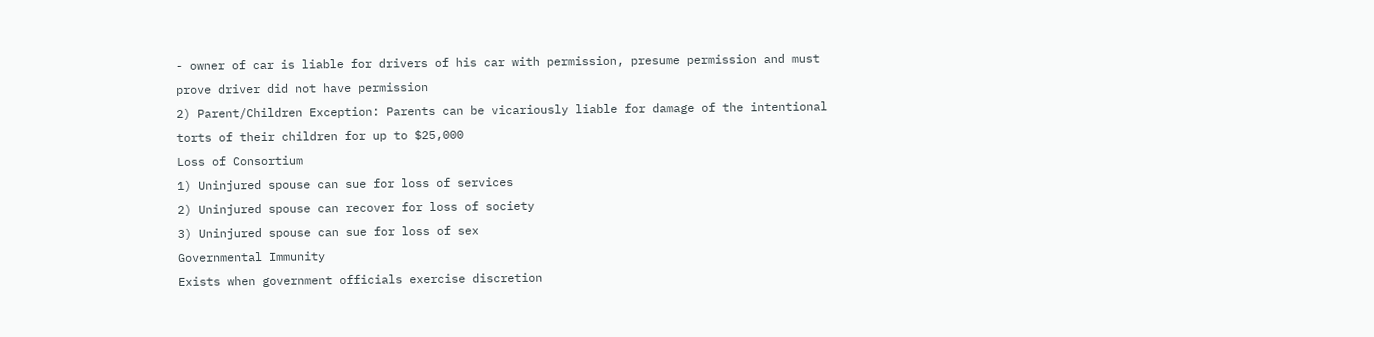- owner of car is liable for drivers of his car with permission, presume permission and must prove driver did not have permission
2) Parent/Children Exception: Parents can be vicariously liable for damage of the intentional torts of their children for up to $25,000
Loss of Consortium
1) Uninjured spouse can sue for loss of services
2) Uninjured spouse can recover for loss of society
3) Uninjured spouse can sue for loss of sex
Governmental Immunity
Exists when government officials exercise discretion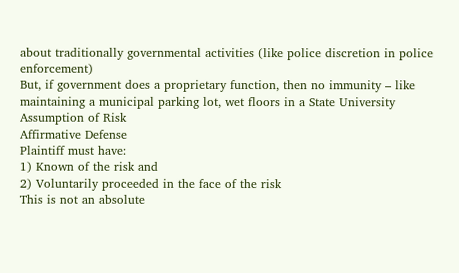about traditionally governmental activities (like police discretion in police enforcement)
But, if government does a proprietary function, then no immunity – like maintaining a municipal parking lot, wet floors in a State University
Assumption of Risk
Affirmative Defense
Plaintiff must have:
1) Known of the risk and
2) Voluntarily proceeded in the face of the risk
This is not an absolute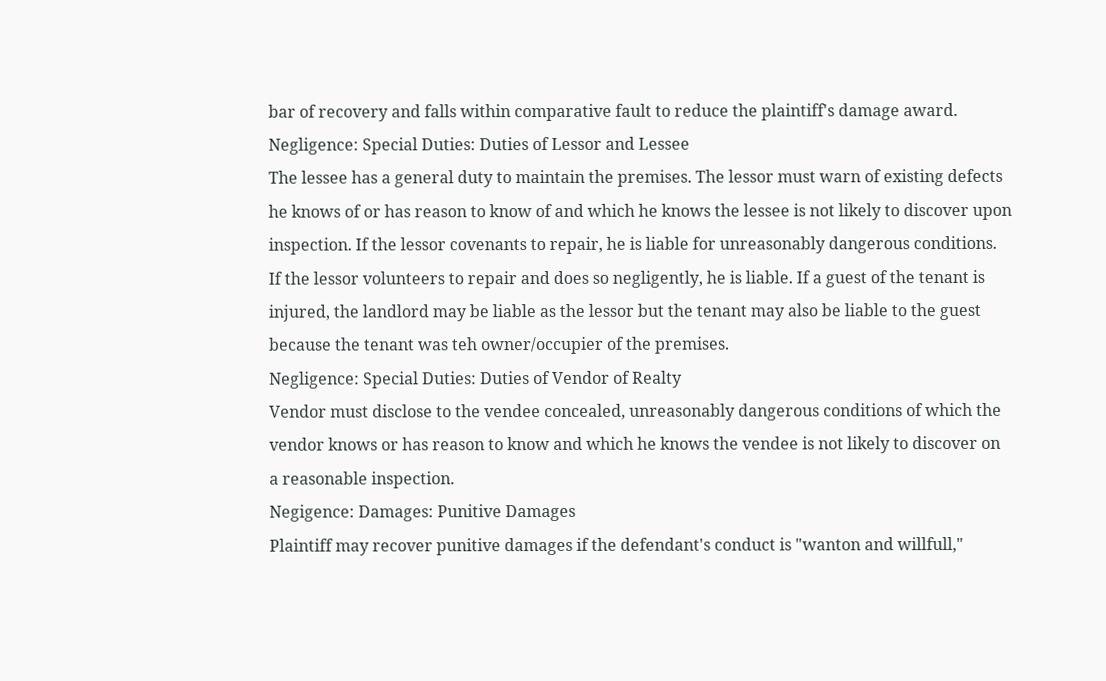bar of recovery and falls within comparative fault to reduce the plaintiff's damage award.
Negligence: Special Duties: Duties of Lessor and Lessee
The lessee has a general duty to maintain the premises. The lessor must warn of existing defects he knows of or has reason to know of and which he knows the lessee is not likely to discover upon inspection. If the lessor covenants to repair, he is liable for unreasonably dangerous conditions. If the lessor volunteers to repair and does so negligently, he is liable. If a guest of the tenant is injured, the landlord may be liable as the lessor but the tenant may also be liable to the guest because the tenant was teh owner/occupier of the premises.
Negligence: Special Duties: Duties of Vendor of Realty
Vendor must disclose to the vendee concealed, unreasonably dangerous conditions of which the vendor knows or has reason to know and which he knows the vendee is not likely to discover on a reasonable inspection.
Negigence: Damages: Punitive Damages
Plaintiff may recover punitive damages if the defendant's conduct is "wanton and willfull,"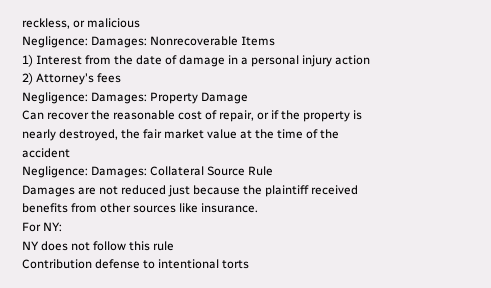reckless, or malicious
Negligence: Damages: Nonrecoverable Items
1) Interest from the date of damage in a personal injury action
2) Attorney's fees
Negligence: Damages: Property Damage
Can recover the reasonable cost of repair, or if the property is nearly destroyed, the fair market value at the time of the accident
Negligence: Damages: Collateral Source Rule
Damages are not reduced just because the plaintiff received benefits from other sources like insurance.
For NY:
NY does not follow this rule
Contribution defense to intentional torts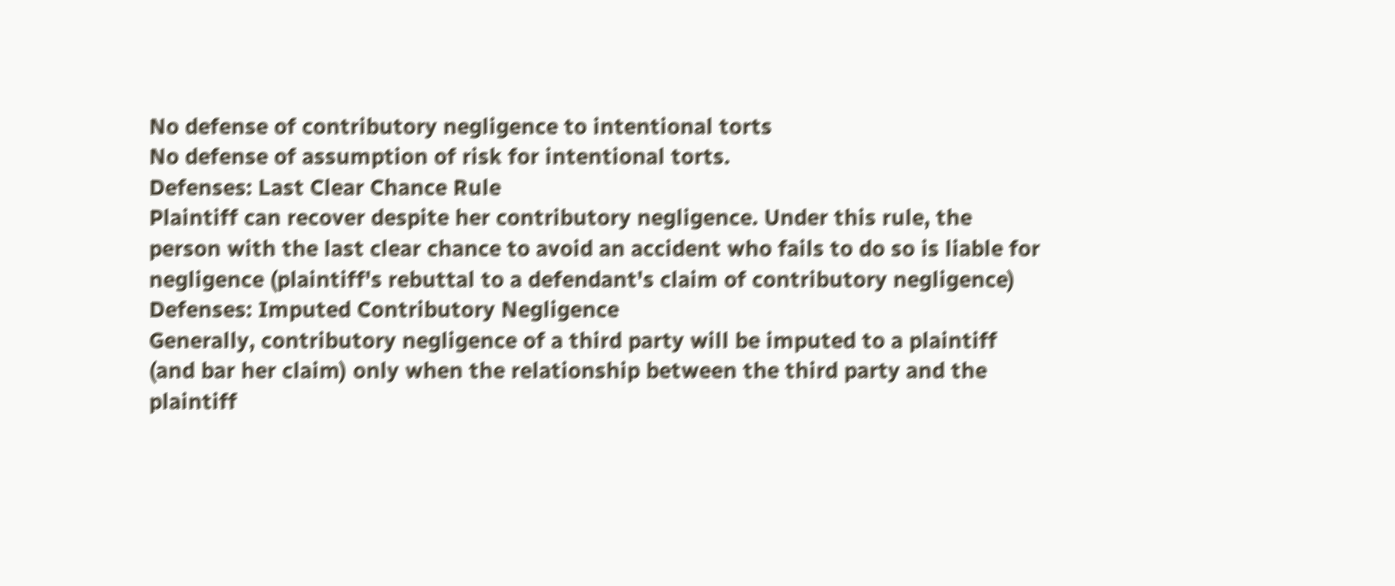No defense of contributory negligence to intentional torts
No defense of assumption of risk for intentional torts.
Defenses: Last Clear Chance Rule
Plaintiff can recover despite her contributory negligence. Under this rule, the person with the last clear chance to avoid an accident who fails to do so is liable for negligence (plaintiff's rebuttal to a defendant's claim of contributory negligence)
Defenses: Imputed Contributory Negligence
Generally, contributory negligence of a third party will be imputed to a plaintiff (and bar her claim) only when the relationship between the third party and the plaintiff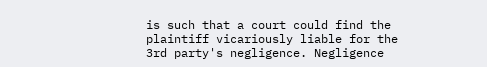is such that a court could find the plaintiff vicariously liable for the 3rd party's negligence. Negligence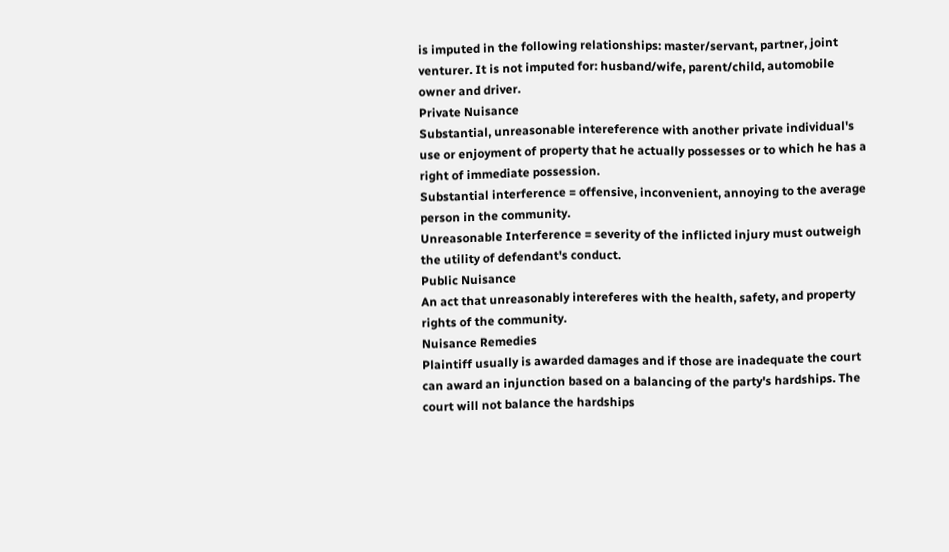is imputed in the following relationships: master/servant, partner, joint venturer. It is not imputed for: husband/wife, parent/child, automobile owner and driver.
Private Nuisance
Substantial, unreasonable intereference with another private individual's use or enjoyment of property that he actually possesses or to which he has a right of immediate possession.
Substantial interference = offensive, inconvenient, annoying to the average person in the community.
Unreasonable Interference = severity of the inflicted injury must outweigh the utility of defendant's conduct.
Public Nuisance
An act that unreasonably intereferes with the health, safety, and property rights of the community.
Nuisance Remedies
Plaintiff usually is awarded damages and if those are inadequate the court can award an injunction based on a balancing of the party's hardships. The court will not balance the hardships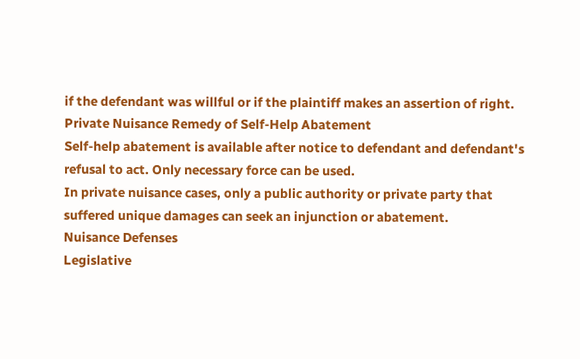if the defendant was willful or if the plaintiff makes an assertion of right.
Private Nuisance Remedy of Self-Help Abatement
Self-help abatement is available after notice to defendant and defendant's refusal to act. Only necessary force can be used.
In private nuisance cases, only a public authority or private party that suffered unique damages can seek an injunction or abatement.
Nuisance Defenses
Legislative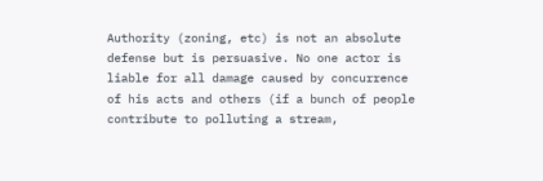Authority (zoning, etc) is not an absolute defense but is persuasive. No one actor is liable for all damage caused by concurrence of his acts and others (if a bunch of people contribute to polluting a stream,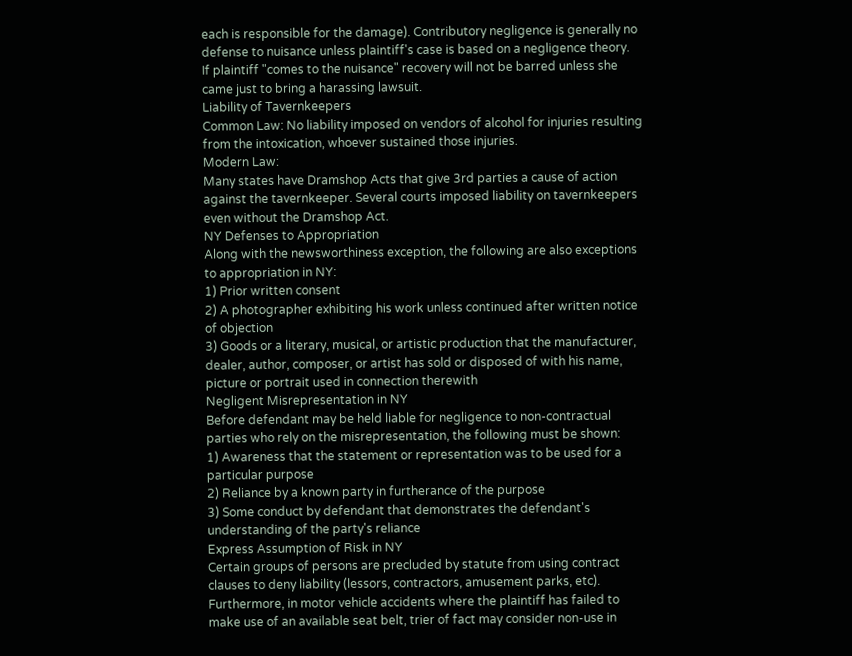each is responsible for the damage). Contributory negligence is generally no defense to nuisance unless plaintiff's case is based on a negligence theory.
If plaintiff "comes to the nuisance" recovery will not be barred unless she came just to bring a harassing lawsuit.
Liability of Tavernkeepers
Common Law: No liability imposed on vendors of alcohol for injuries resulting from the intoxication, whoever sustained those injuries.
Modern Law:
Many states have Dramshop Acts that give 3rd parties a cause of action against the tavernkeeper. Several courts imposed liability on tavernkeepers even without the Dramshop Act.
NY Defenses to Appropriation
Along with the newsworthiness exception, the following are also exceptions to appropriation in NY:
1) Prior written consent
2) A photographer exhibiting his work unless continued after written notice of objection
3) Goods or a literary, musical, or artistic production that the manufacturer, dealer, author, composer, or artist has sold or disposed of with his name, picture or portrait used in connection therewith
Negligent Misrepresentation in NY
Before defendant may be held liable for negligence to non-contractual parties who rely on the misrepresentation, the following must be shown:
1) Awareness that the statement or representation was to be used for a particular purpose
2) Reliance by a known party in furtherance of the purpose
3) Some conduct by defendant that demonstrates the defendant's understanding of the party's reliance
Express Assumption of Risk in NY
Certain groups of persons are precluded by statute from using contract clauses to deny liability (lessors, contractors, amusement parks, etc). Furthermore, in motor vehicle accidents where the plaintiff has failed to make use of an available seat belt, trier of fact may consider non-use in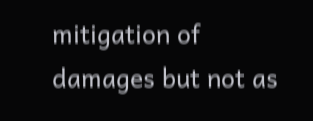mitigation of damages but not as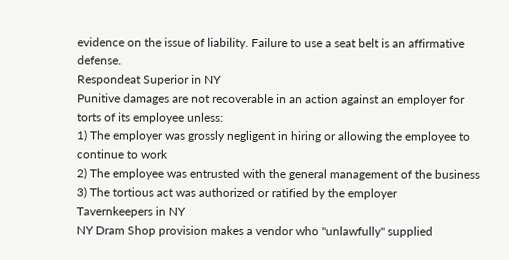evidence on the issue of liability. Failure to use a seat belt is an affirmative defense.
Respondeat Superior in NY
Punitive damages are not recoverable in an action against an employer for torts of its employee unless:
1) The employer was grossly negligent in hiring or allowing the employee to continue to work
2) The employee was entrusted with the general management of the business
3) The tortious act was authorized or ratified by the employer
Tavernkeepers in NY
NY Dram Shop provision makes a vendor who "unlawfully" supplied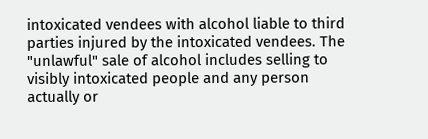intoxicated vendees with alcohol liable to third parties injured by the intoxicated vendees. The "unlawful" sale of alcohol includes selling to visibly intoxicated people and any person actually or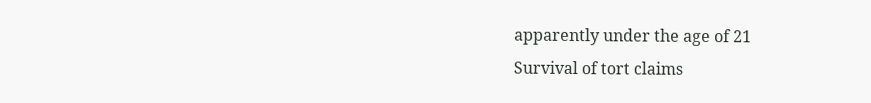apparently under the age of 21
Survival of tort claims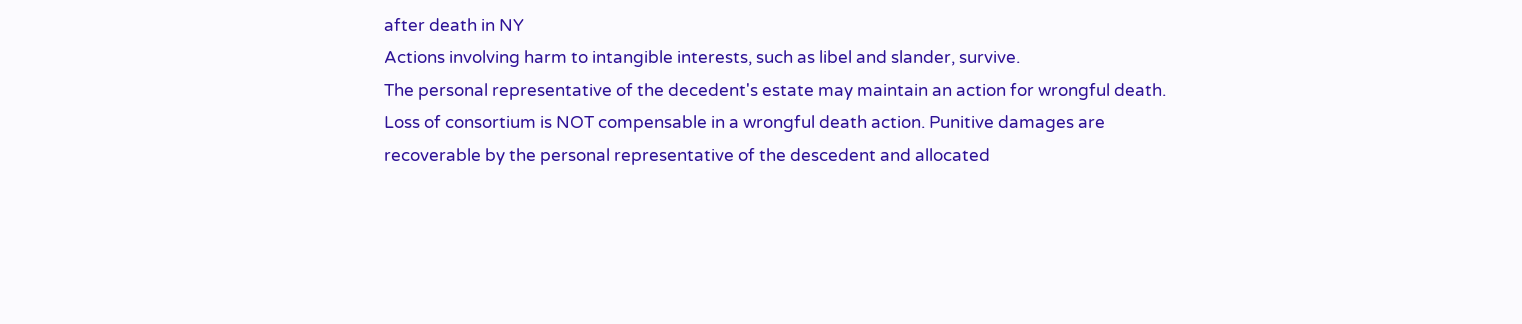after death in NY
Actions involving harm to intangible interests, such as libel and slander, survive.
The personal representative of the decedent's estate may maintain an action for wrongful death.
Loss of consortium is NOT compensable in a wrongful death action. Punitive damages are recoverable by the personal representative of the descedent and allocated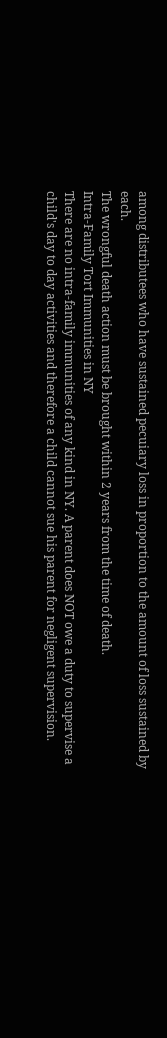among distributees who have sustained pecuiary loss in proportion to the amount of loss sustained by each.
The wrongful death action must be brought within 2 years from the time of death.
Intra-Family Tort Immunities in NY
There are no intra-family immunities of any kind in NY. A parent does NOT owe a duty to supervise a child's day to day activities and therefore a child cannot sue his parent for negligent supervision.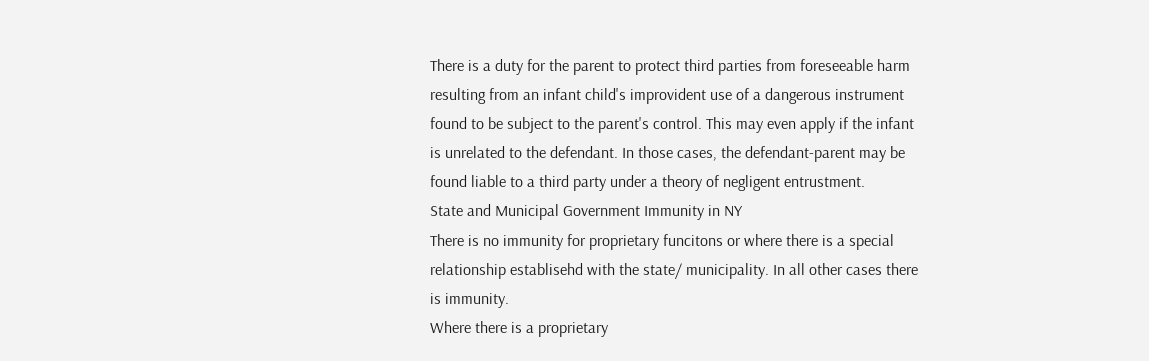There is a duty for the parent to protect third parties from foreseeable harm resulting from an infant child's improvident use of a dangerous instrument found to be subject to the parent's control. This may even apply if the infant is unrelated to the defendant. In those cases, the defendant-parent may be found liable to a third party under a theory of negligent entrustment.
State and Municipal Government Immunity in NY
There is no immunity for proprietary funcitons or where there is a special relationship establisehd with the state/ municipality. In all other cases there is immunity.
Where there is a proprietary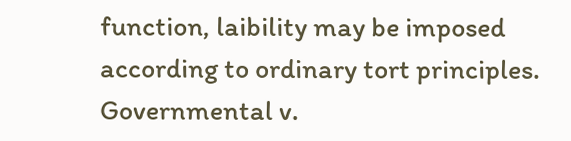function, laibility may be imposed according to ordinary tort principles.
Governmental v.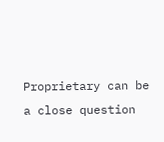Proprietary can be a close question